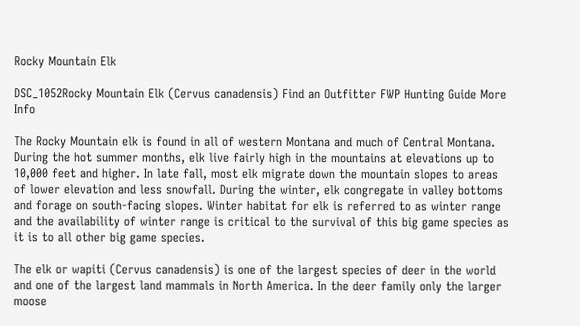Rocky Mountain Elk

DSC_1052Rocky Mountain Elk (Cervus canadensis) Find an Outfitter FWP Hunting Guide More Info

The Rocky Mountain elk is found in all of western Montana and much of Central Montana. During the hot summer months, elk live fairly high in the mountains at elevations up to 10,000 feet and higher. In late fall, most elk migrate down the mountain slopes to areas of lower elevation and less snowfall. During the winter, elk congregate in valley bottoms and forage on south-facing slopes. Winter habitat for elk is referred to as winter range and the availability of winter range is critical to the survival of this big game species as it is to all other big game species.

The elk or wapiti (Cervus canadensis) is one of the largest species of deer in the world and one of the largest land mammals in North America. In the deer family only the larger moose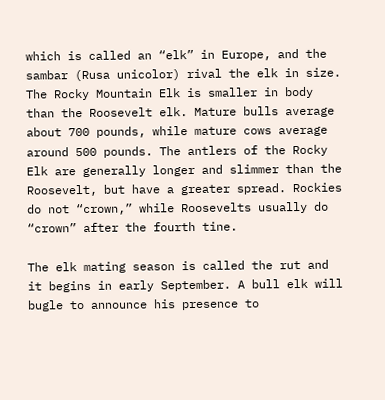which is called an “elk” in Europe, and the sambar (Rusa unicolor) rival the elk in size. The Rocky Mountain Elk is smaller in body than the Roosevelt elk. Mature bulls average about 700 pounds, while mature cows average around 500 pounds. The antlers of the Rocky Elk are generally longer and slimmer than the Roosevelt, but have a greater spread. Rockies do not “crown,” while Roosevelts usually do “crown” after the fourth tine.

The elk mating season is called the rut and it begins in early September. A bull elk will bugle to announce his presence to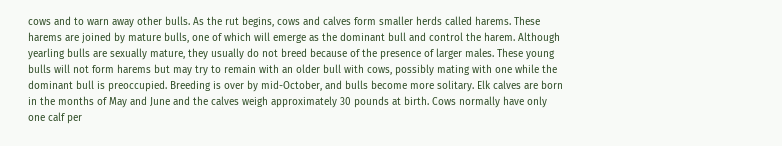cows and to warn away other bulls. As the rut begins, cows and calves form smaller herds called harems. These harems are joined by mature bulls, one of which will emerge as the dominant bull and control the harem. Although yearling bulls are sexually mature, they usually do not breed because of the presence of larger males. These young bulls will not form harems but may try to remain with an older bull with cows, possibly mating with one while the dominant bull is preoccupied. Breeding is over by mid-October, and bulls become more solitary. Elk calves are born in the months of May and June and the calves weigh approximately 30 pounds at birth. Cows normally have only one calf per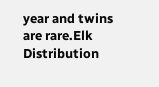year and twins are rare.Elk Distribution